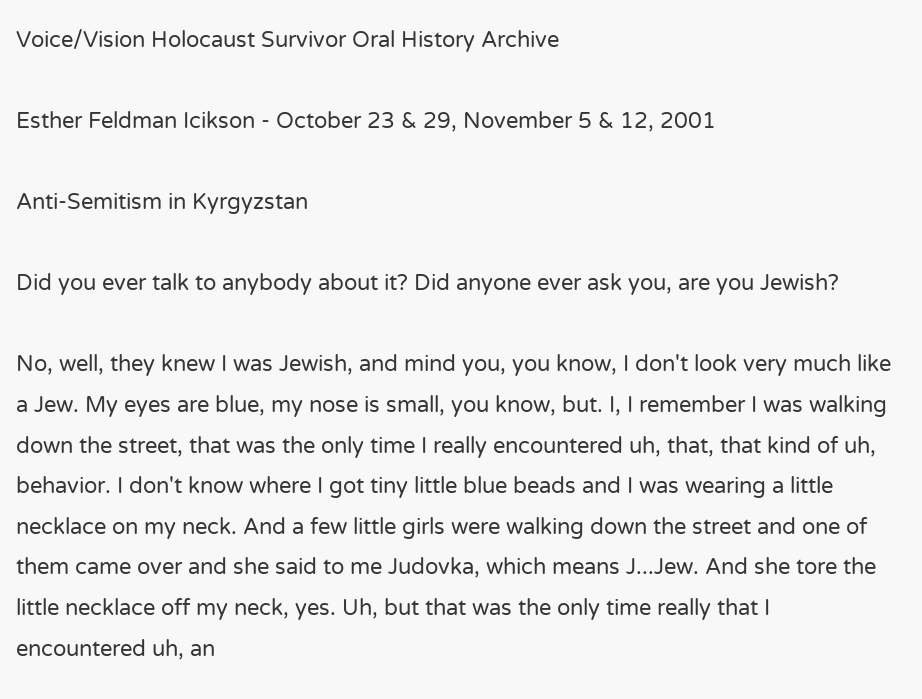Voice/Vision Holocaust Survivor Oral History Archive

Esther Feldman Icikson - October 23 & 29, November 5 & 12, 2001

Anti-Semitism in Kyrgyzstan

Did you ever talk to anybody about it? Did anyone ever ask you, are you Jewish?

No, well, they knew I was Jewish, and mind you, you know, I don't look very much like a Jew. My eyes are blue, my nose is small, you know, but. I, I remember I was walking down the street, that was the only time I really encountered uh, that, that kind of uh, behavior. I don't know where I got tiny little blue beads and I was wearing a little necklace on my neck. And a few little girls were walking down the street and one of them came over and she said to me Judovka, which means J...Jew. And she tore the little necklace off my neck, yes. Uh, but that was the only time really that I encountered uh, an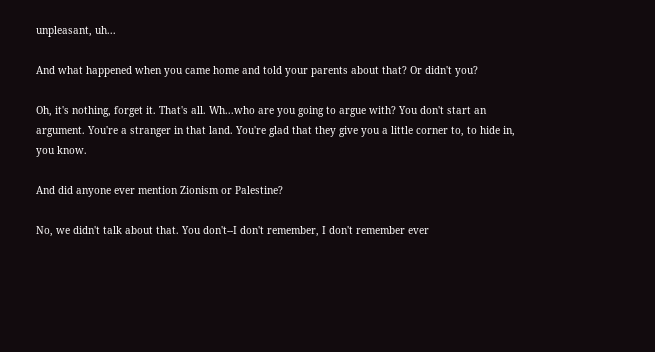unpleasant, uh...

And what happened when you came home and told your parents about that? Or didn't you?

Oh, it's nothing, forget it. That's all. Wh...who are you going to argue with? You don't start an argument. You're a stranger in that land. You're glad that they give you a little corner to, to hide in, you know.

And did anyone ever mention Zionism or Palestine?

No, we didn't talk about that. You don't--I don't remember, I don't remember ever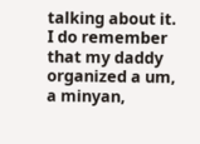talking about it. I do remember that my daddy organized a um, a minyan,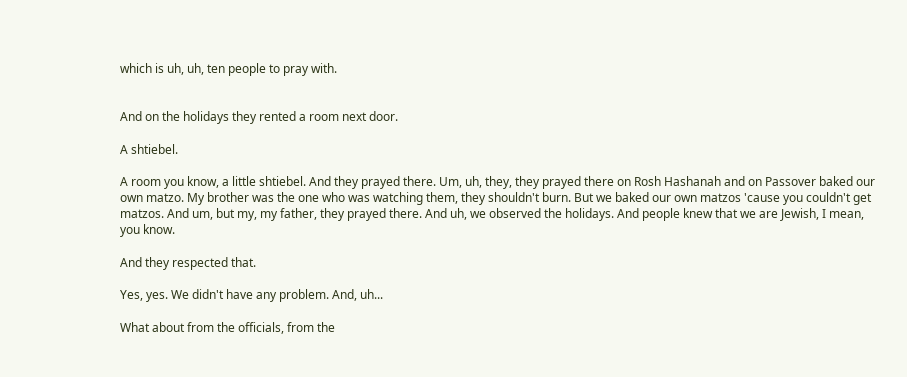which is uh, uh, ten people to pray with.


And on the holidays they rented a room next door.

A shtiebel.

A room you know, a little shtiebel. And they prayed there. Um, uh, they, they prayed there on Rosh Hashanah and on Passover baked our own matzo. My brother was the one who was watching them, they shouldn't burn. But we baked our own matzos 'cause you couldn't get matzos. And um, but my, my father, they prayed there. And uh, we observed the holidays. And people knew that we are Jewish, I mean, you know.

And they respected that.

Yes, yes. We didn't have any problem. And, uh...

What about from the officials, from the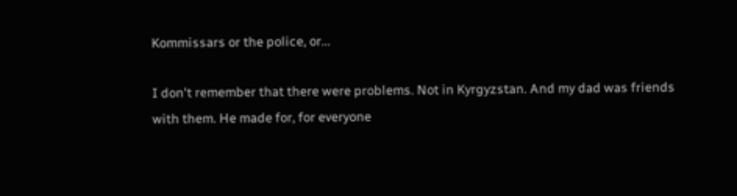Kommissars or the police, or...

I don't remember that there were problems. Not in Kyrgyzstan. And my dad was friends with them. He made for, for everyone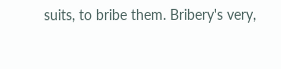suits, to bribe them. Bribery's very,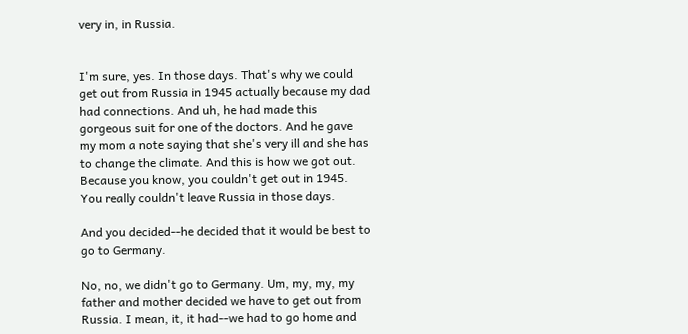very in, in Russia.


I'm sure, yes. In those days. That's why we could get out from Russia in 1945 actually because my dad had connections. And uh, he had made this gorgeous suit for one of the doctors. And he gave my mom a note saying that she's very ill and she has to change the climate. And this is how we got out. Because you know, you couldn't get out in 1945. You really couldn't leave Russia in those days.

And you decided--he decided that it would be best to go to Germany.

No, no, we didn't go to Germany. Um, my, my, my father and mother decided we have to get out from Russia. I mean, it, it had--we had to go home and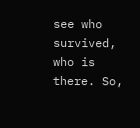see who survived, who is there. So,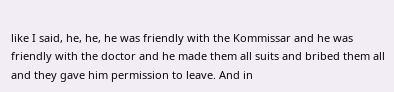like I said, he, he, he was friendly with the Kommissar and he was friendly with the doctor and he made them all suits and bribed them all and they gave him permission to leave. And in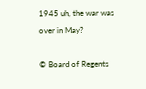1945 uh, the war was over in May?

© Board of Regents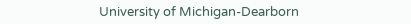University of Michigan-Dearborn